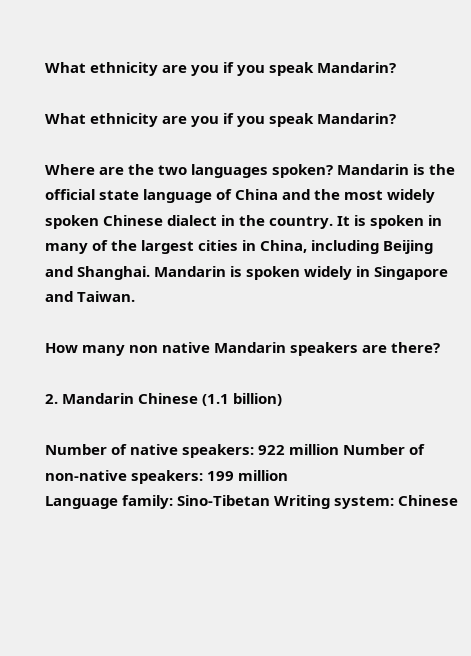What ethnicity are you if you speak Mandarin?

What ethnicity are you if you speak Mandarin?

Where are the two languages spoken? Mandarin is the official state language of China and the most widely spoken Chinese dialect in the country. It is spoken in many of the largest cities in China, including Beijing and Shanghai. Mandarin is spoken widely in Singapore and Taiwan.

How many non native Mandarin speakers are there?

2. Mandarin Chinese (1.1 billion)

Number of native speakers: 922 million Number of non-native speakers: 199 million
Language family: Sino-Tibetan Writing system: Chinese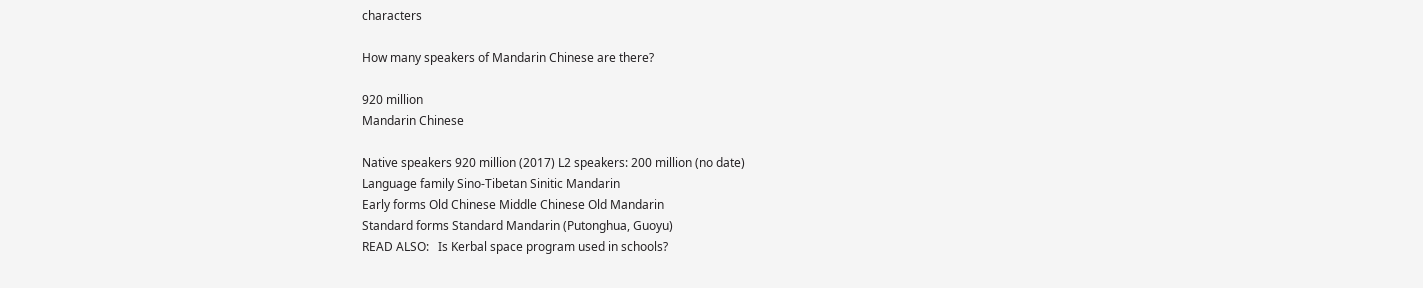characters

How many speakers of Mandarin Chinese are there?

920 million
Mandarin Chinese

Native speakers 920 million (2017) L2 speakers: 200 million (no date)
Language family Sino-Tibetan Sinitic Mandarin
Early forms Old Chinese Middle Chinese Old Mandarin
Standard forms Standard Mandarin (Putonghua, Guoyu)
READ ALSO:   Is Kerbal space program used in schools?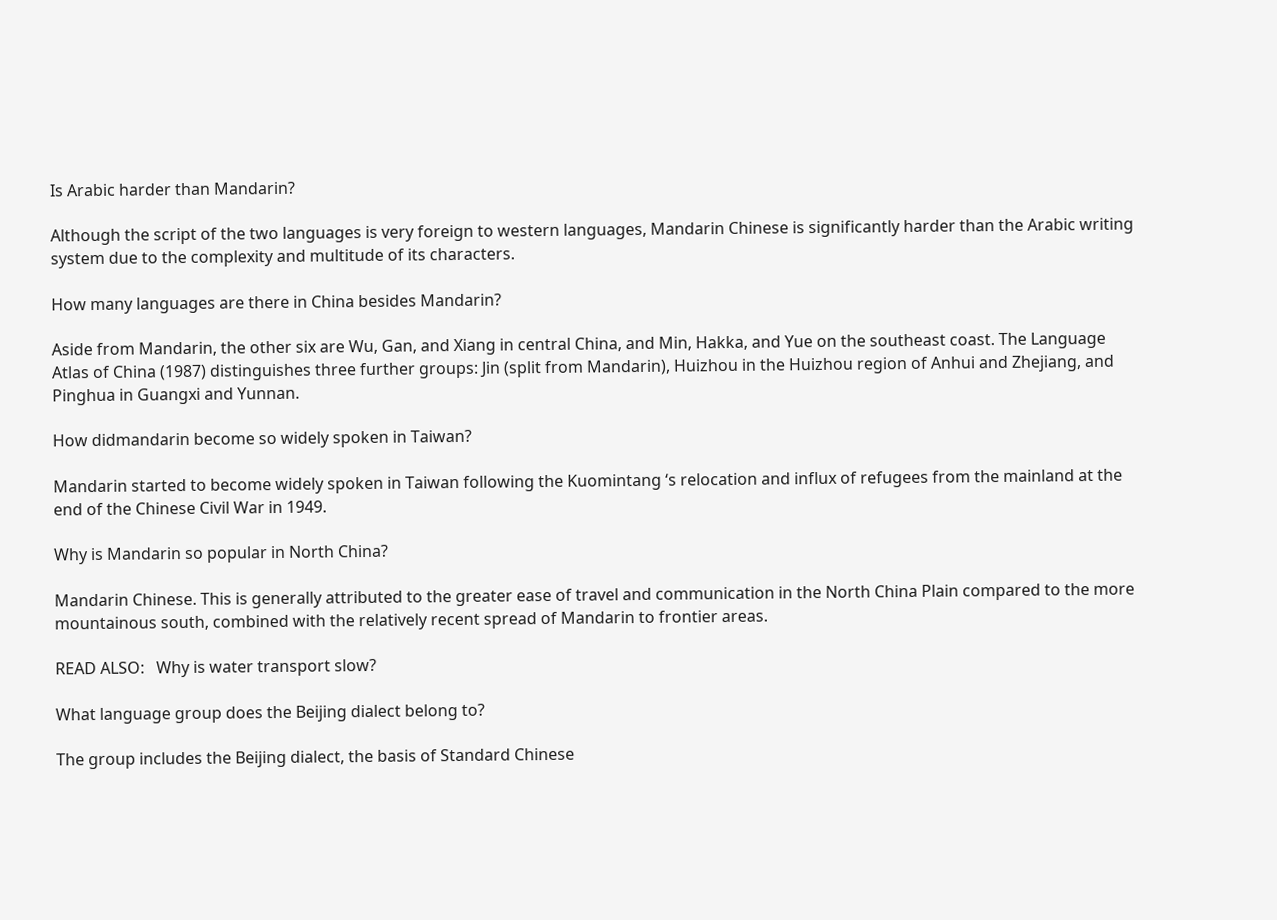Is Arabic harder than Mandarin?

Although the script of the two languages is very foreign to western languages, Mandarin Chinese is significantly harder than the Arabic writing system due to the complexity and multitude of its characters.

How many languages are there in China besides Mandarin?

Aside from Mandarin, the other six are Wu, Gan, and Xiang in central China, and Min, Hakka, and Yue on the southeast coast. The Language Atlas of China (1987) distinguishes three further groups: Jin (split from Mandarin), Huizhou in the Huizhou region of Anhui and Zhejiang, and Pinghua in Guangxi and Yunnan.

How didmandarin become so widely spoken in Taiwan?

Mandarin started to become widely spoken in Taiwan following the Kuomintang ‘s relocation and influx of refugees from the mainland at the end of the Chinese Civil War in 1949.

Why is Mandarin so popular in North China?

Mandarin Chinese. This is generally attributed to the greater ease of travel and communication in the North China Plain compared to the more mountainous south, combined with the relatively recent spread of Mandarin to frontier areas.

READ ALSO:   Why is water transport slow?

What language group does the Beijing dialect belong to?

The group includes the Beijing dialect, the basis of Standard Chinese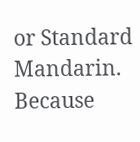or Standard Mandarin. Because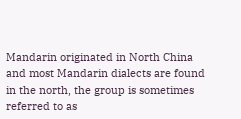Mandarin originated in North China and most Mandarin dialects are found in the north, the group is sometimes referred to as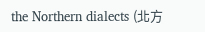the Northern dialects (北方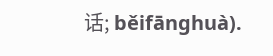话; běifānghuà).